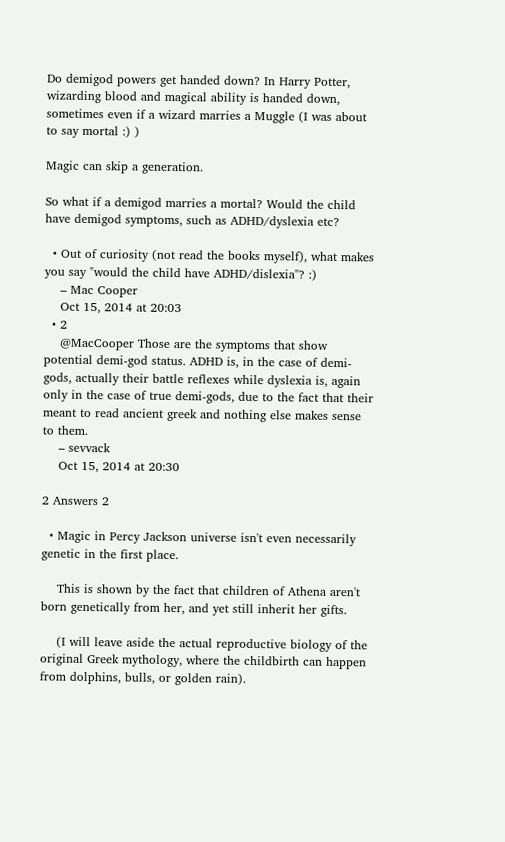Do demigod powers get handed down? In Harry Potter, wizarding blood and magical ability is handed down, sometimes even if a wizard marries a Muggle (I was about to say mortal :) )

Magic can skip a generation.

So what if a demigod marries a mortal? Would the child have demigod symptoms, such as ADHD/dyslexia etc?

  • Out of curiosity (not read the books myself), what makes you say "would the child have ADHD/dislexia"? :)
    – Mac Cooper
    Oct 15, 2014 at 20:03
  • 2
    @MacCooper Those are the symptoms that show potential demi-god status. ADHD is, in the case of demi-gods, actually their battle reflexes while dyslexia is, again only in the case of true demi-gods, due to the fact that their meant to read ancient greek and nothing else makes sense to them.
    – sevvack
    Oct 15, 2014 at 20:30

2 Answers 2

  • Magic in Percy Jackson universe isn't even necessarily genetic in the first place.

    This is shown by the fact that children of Athena aren't born genetically from her, and yet still inherit her gifts.

    (I will leave aside the actual reproductive biology of the original Greek mythology, where the childbirth can happen from dolphins, bulls, or golden rain).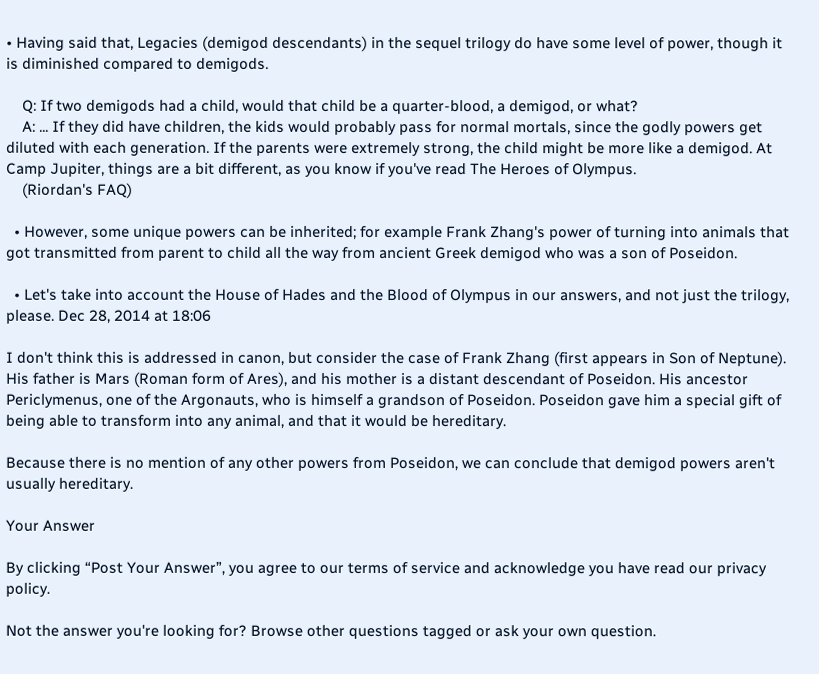• Having said that, Legacies (demigod descendants) in the sequel trilogy do have some level of power, though it is diminished compared to demigods.

    Q: If two demigods had a child, would that child be a quarter-blood, a demigod, or what?
    A: ... If they did have children, the kids would probably pass for normal mortals, since the godly powers get diluted with each generation. If the parents were extremely strong, the child might be more like a demigod. At Camp Jupiter, things are a bit different, as you know if you've read The Heroes of Olympus.
    (Riordan's FAQ)

  • However, some unique powers can be inherited; for example Frank Zhang's power of turning into animals that got transmitted from parent to child all the way from ancient Greek demigod who was a son of Poseidon.

  • Let's take into account the House of Hades and the Blood of Olympus in our answers, and not just the trilogy, please. Dec 28, 2014 at 18:06

I don't think this is addressed in canon, but consider the case of Frank Zhang (first appears in Son of Neptune). His father is Mars (Roman form of Ares), and his mother is a distant descendant of Poseidon. His ancestor Periclymenus, one of the Argonauts, who is himself a grandson of Poseidon. Poseidon gave him a special gift of being able to transform into any animal, and that it would be hereditary.

Because there is no mention of any other powers from Poseidon, we can conclude that demigod powers aren't usually hereditary.

Your Answer

By clicking “Post Your Answer”, you agree to our terms of service and acknowledge you have read our privacy policy.

Not the answer you're looking for? Browse other questions tagged or ask your own question.